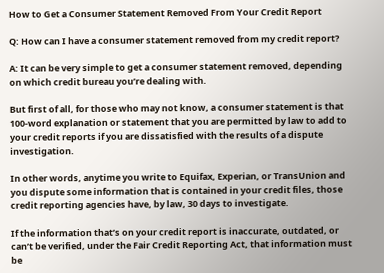How to Get a Consumer Statement Removed From Your Credit Report

Q: How can I have a consumer statement removed from my credit report?

A: It can be very simple to get a consumer statement removed, depending on which credit bureau you’re dealing with.

But first of all, for those who may not know, a consumer statement is that 100-word explanation or statement that you are permitted by law to add to your credit reports if you are dissatisfied with the results of a dispute investigation.

In other words, anytime you write to Equifax, Experian, or TransUnion and you dispute some information that is contained in your credit files, those credit reporting agencies have, by law, 30 days to investigate.

If the information that’s on your credit report is inaccurate, outdated, or can’t be verified, under the Fair Credit Reporting Act, that information must be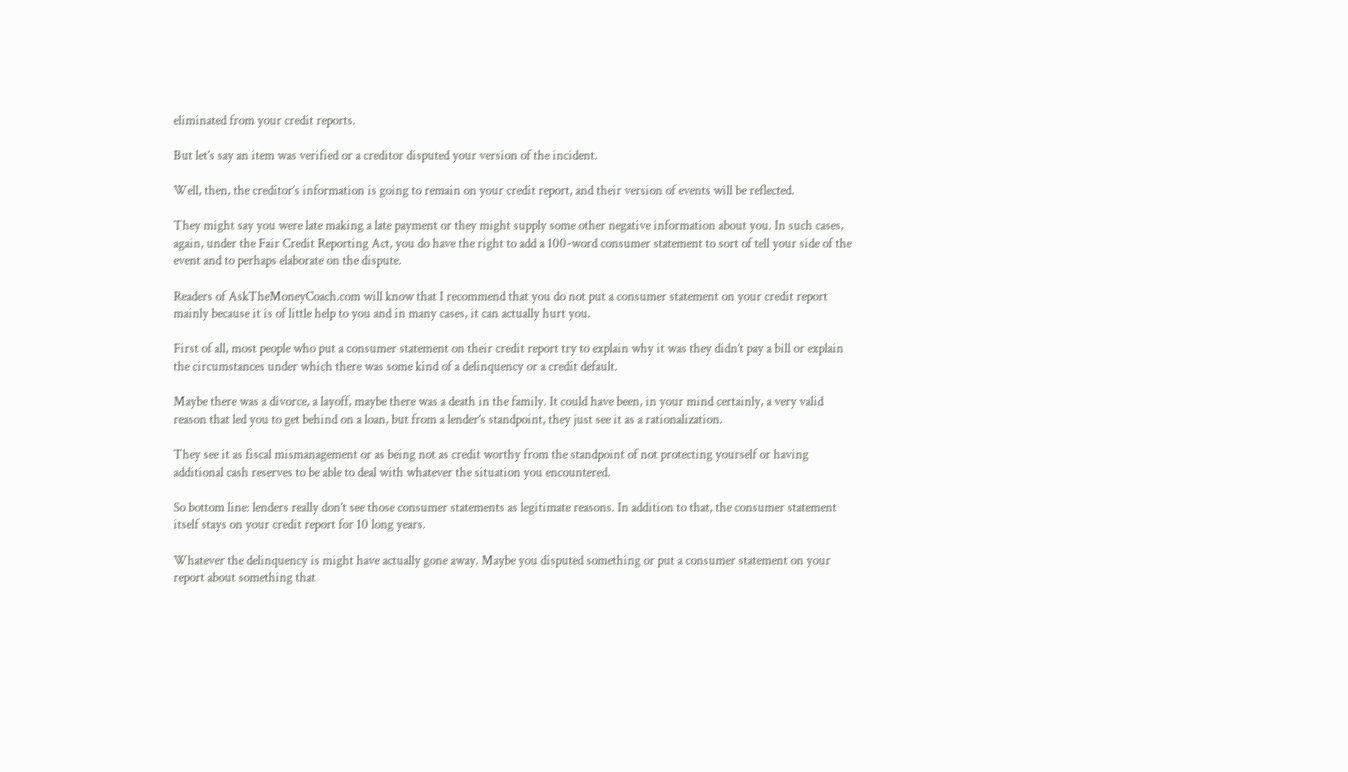eliminated from your credit reports.

But let’s say an item was verified or a creditor disputed your version of the incident.

Well, then, the creditor’s information is going to remain on your credit report, and their version of events will be reflected.

They might say you were late making a late payment or they might supply some other negative information about you. In such cases, again, under the Fair Credit Reporting Act, you do have the right to add a 100-word consumer statement to sort of tell your side of the event and to perhaps elaborate on the dispute.

Readers of AskTheMoneyCoach.com will know that I recommend that you do not put a consumer statement on your credit report mainly because it is of little help to you and in many cases, it can actually hurt you.

First of all, most people who put a consumer statement on their credit report try to explain why it was they didn’t pay a bill or explain the circumstances under which there was some kind of a delinquency or a credit default.

Maybe there was a divorce, a layoff, maybe there was a death in the family. It could have been, in your mind certainly, a very valid reason that led you to get behind on a loan, but from a lender’s standpoint, they just see it as a rationalization.

They see it as fiscal mismanagement or as being not as credit worthy from the standpoint of not protecting yourself or having additional cash reserves to be able to deal with whatever the situation you encountered.

So bottom line: lenders really don’t see those consumer statements as legitimate reasons. In addition to that, the consumer statement itself stays on your credit report for 10 long years.

Whatever the delinquency is might have actually gone away. Maybe you disputed something or put a consumer statement on your report about something that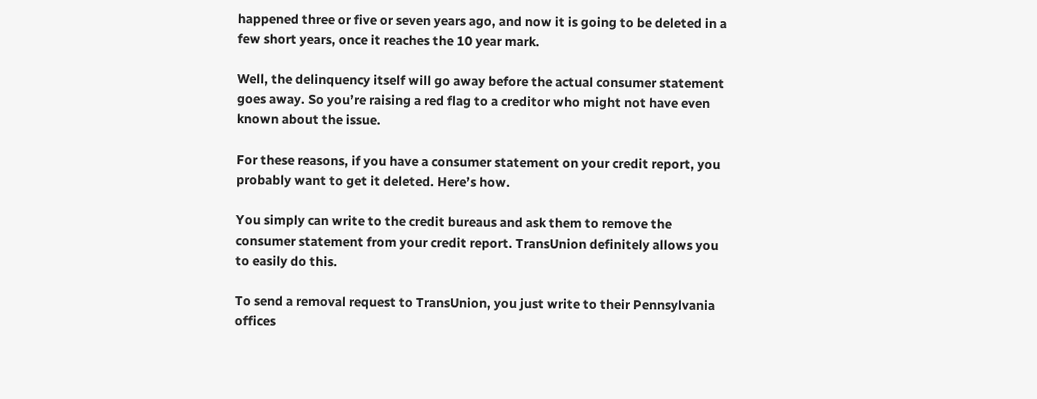happened three or five or seven years ago, and now it is going to be deleted in a few short years, once it reaches the 10 year mark.

Well, the delinquency itself will go away before the actual consumer statement goes away. So you’re raising a red flag to a creditor who might not have even known about the issue.

For these reasons, if you have a consumer statement on your credit report, you probably want to get it deleted. Here’s how.

You simply can write to the credit bureaus and ask them to remove the consumer statement from your credit report. TransUnion definitely allows you to easily do this.

To send a removal request to TransUnion, you just write to their Pennsylvania offices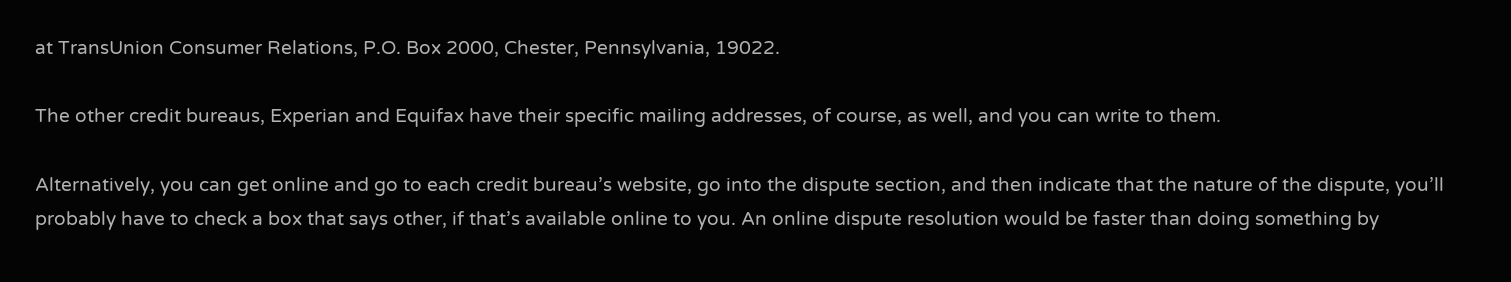at TransUnion Consumer Relations, P.O. Box 2000, Chester, Pennsylvania, 19022.

The other credit bureaus, Experian and Equifax have their specific mailing addresses, of course, as well, and you can write to them.

Alternatively, you can get online and go to each credit bureau’s website, go into the dispute section, and then indicate that the nature of the dispute, you’ll probably have to check a box that says other, if that’s available online to you. An online dispute resolution would be faster than doing something by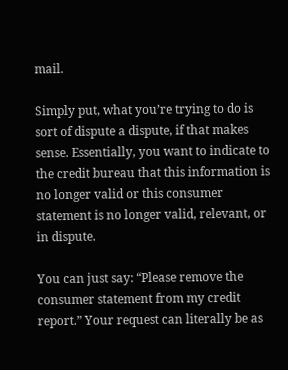mail.

Simply put, what you’re trying to do is sort of dispute a dispute, if that makes sense. Essentially, you want to indicate to the credit bureau that this information is no longer valid or this consumer statement is no longer valid, relevant, or in dispute.

You can just say: “Please remove the consumer statement from my credit report.” Your request can literally be as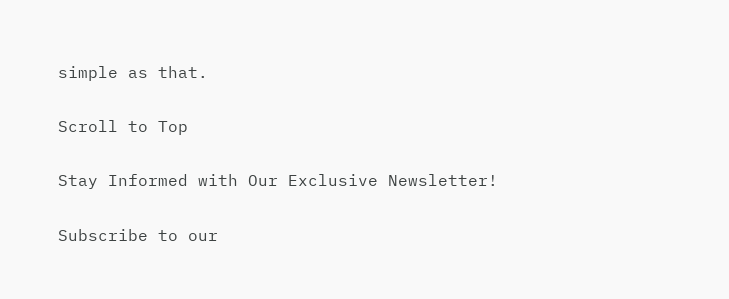simple as that.

Scroll to Top

Stay Informed with Our Exclusive Newsletter!

Subscribe to our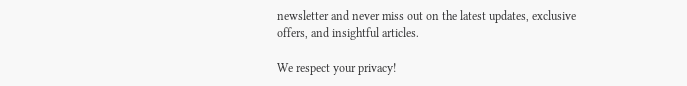newsletter and never miss out on the latest updates, exclusive offers, and insightful articles.

We respect your privacy!